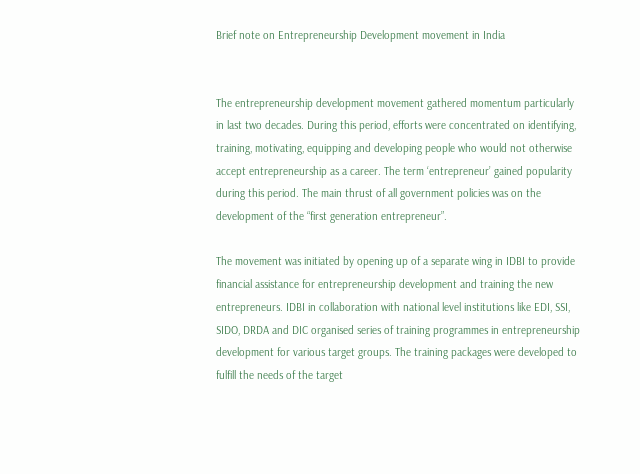Brief note on Entrepreneurship Development movement in India


The entrepreneurship development movement gathered momentum particularly in last two decades. During this period, efforts were concentrated on identifying, training, motivating, equipping and developing people who would not otherwise accept entrepreneurship as a career. The term ‘entrepreneur’ gained popularity during this period. The main thrust of all government policies was on the development of the “first generation entrepreneur”.

The movement was initiated by opening up of a separate wing in IDBI to provide financial assistance for entrepreneurship development and training the new entrepreneurs. IDBI in collaboration with national level institutions like EDI, SSI, SIDO, DRDA and DIC organised series of training programmes in entrepreneurship development for various target groups. The training packages were developed to fulfill the needs of the target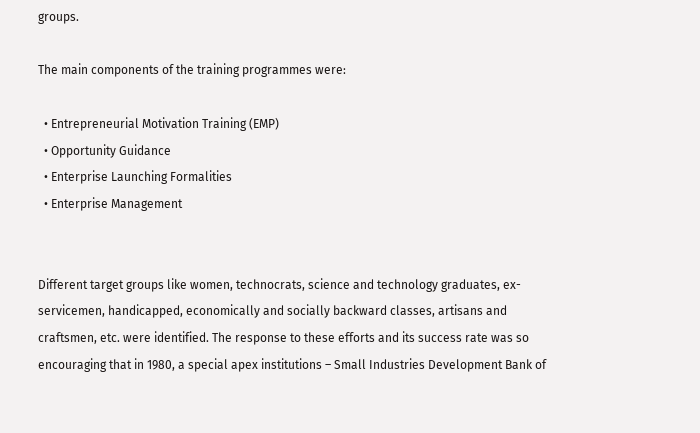groups.

The main components of the training programmes were:

  • Entrepreneurial Motivation Training (EMP)
  • Opportunity Guidance
  • Enterprise Launching Formalities
  • Enterprise Management


Different target groups like women, technocrats, science and technology graduates, ex-servicemen, handicapped, economically and socially backward classes, artisans and craftsmen, etc. were identified. The response to these efforts and its success rate was so encouraging that in 1980, a special apex institutions – Small Industries Development Bank of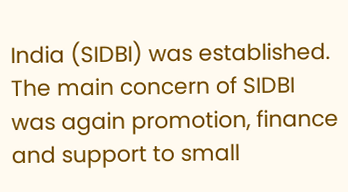India (SIDBI) was established. The main concern of SIDBI was again promotion, finance and support to small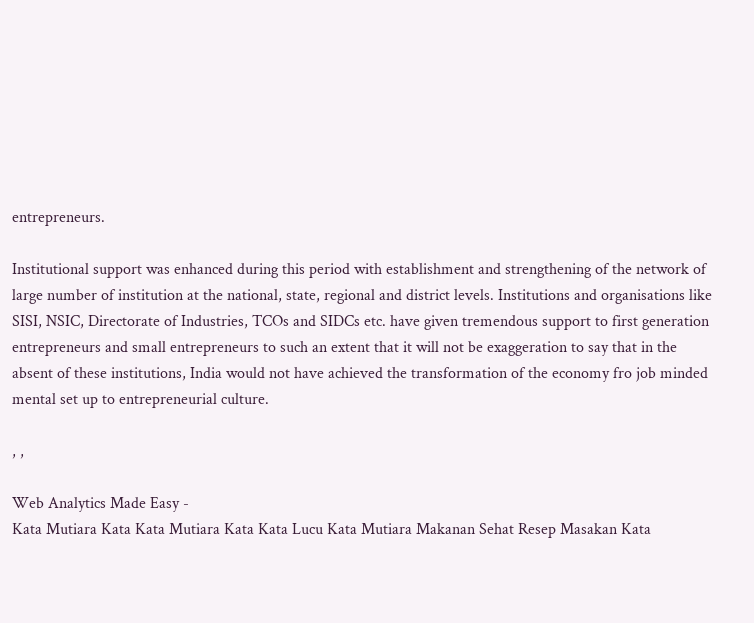entrepreneurs.

Institutional support was enhanced during this period with establishment and strengthening of the network of large number of institution at the national, state, regional and district levels. Institutions and organisations like SISI, NSIC, Directorate of Industries, TCOs and SIDCs etc. have given tremendous support to first generation entrepreneurs and small entrepreneurs to such an extent that it will not be exaggeration to say that in the absent of these institutions, India would not have achieved the transformation of the economy fro job minded mental set up to entrepreneurial culture.

, ,

Web Analytics Made Easy -
Kata Mutiara Kata Kata Mutiara Kata Kata Lucu Kata Mutiara Makanan Sehat Resep Masakan Kata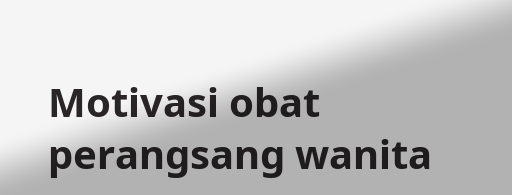Motivasi obat perangsang wanita